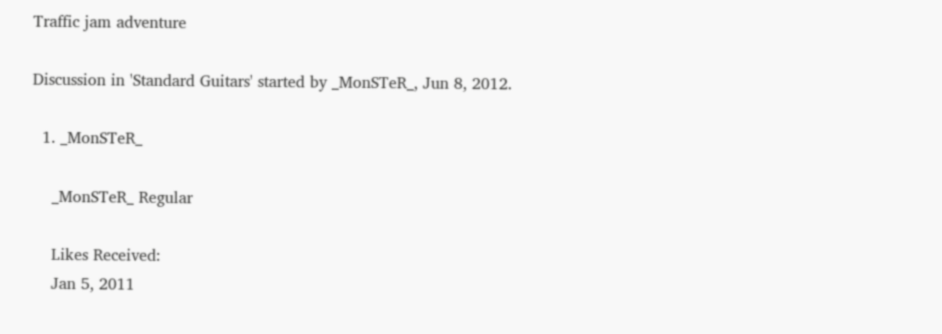Traffic jam adventure

Discussion in 'Standard Guitars' started by _MonSTeR_, Jun 8, 2012.

  1. _MonSTeR_

    _MonSTeR_ Regular

    Likes Received:
    Jan 5, 2011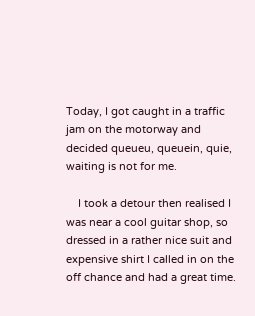Today, I got caught in a traffic jam on the motorway and decided queueu, queuein, quie, waiting is not for me.

    I took a detour then realised I was near a cool guitar shop, so dressed in a rather nice suit and expensive shirt I called in on the off chance and had a great time.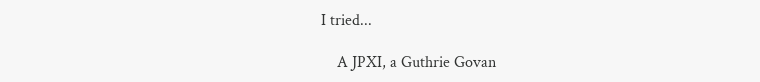I tried...

    A JPXI, a Guthrie Govan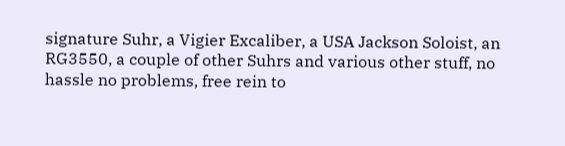signature Suhr, a Vigier Excaliber, a USA Jackson Soloist, an RG3550, a couple of other Suhrs and various other stuff, no hassle no problems, free rein to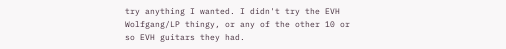try anything I wanted. I didn't try the EVH Wolfgang/LP thingy, or any of the other 10 or so EVH guitars they had.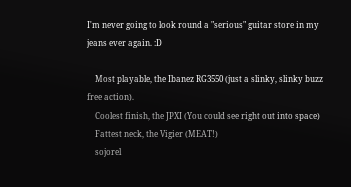I'm never going to look round a "serious" guitar store in my jeans ever again. :D

    Most playable, the Ibanez RG3550 (just a slinky, slinky buzz free action).
    Coolest finish, the JPXI (You could see right out into space)
    Fattest neck, the Vigier (MEAT!)
    sojorel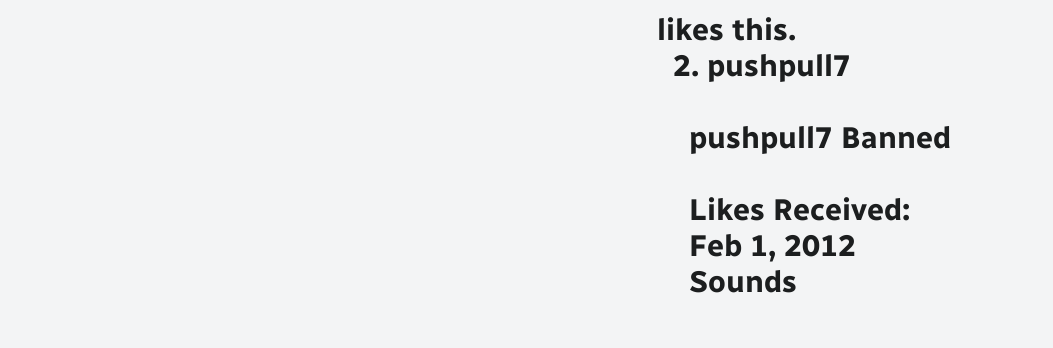likes this.
  2. pushpull7

    pushpull7 Banned

    Likes Received:
    Feb 1, 2012
    Sounds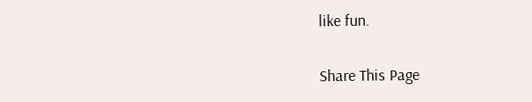like fun.

Share This Page